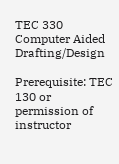TEC 330 Computer Aided Drafting/Design

Prerequisite: TEC 130 or permission of instructor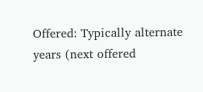Offered: Typically alternate years (next offered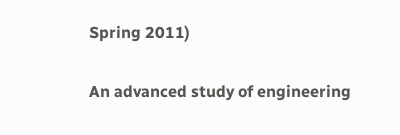Spring 2011)

An advanced study of engineering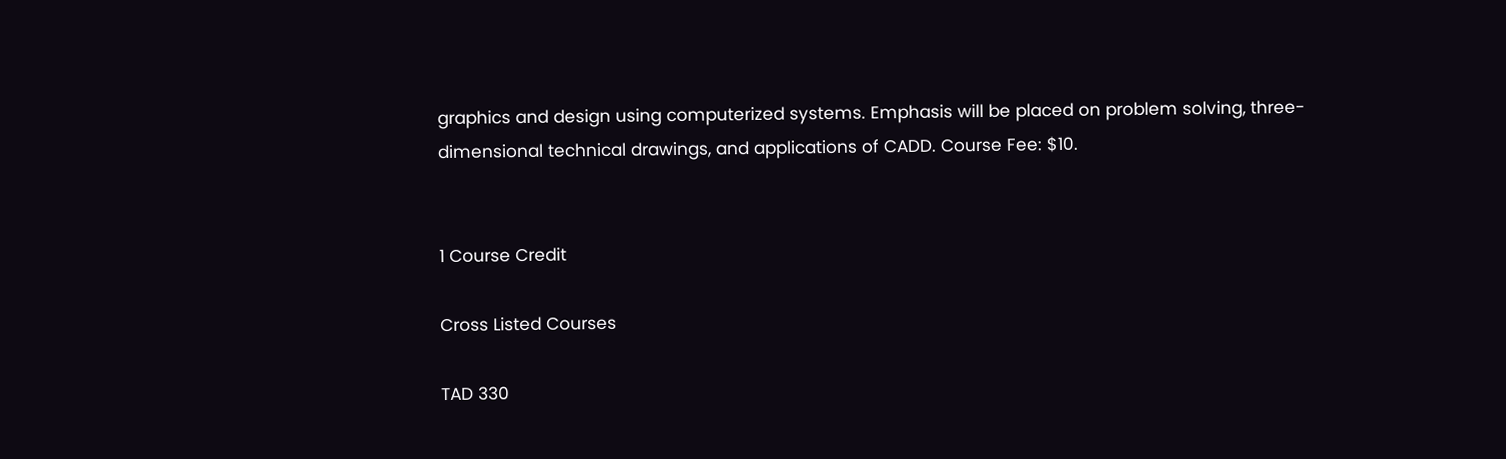graphics and design using computerized systems. Emphasis will be placed on problem solving, three-dimensional technical drawings, and applications of CADD. Course Fee: $10.


1 Course Credit

Cross Listed Courses

TAD 330